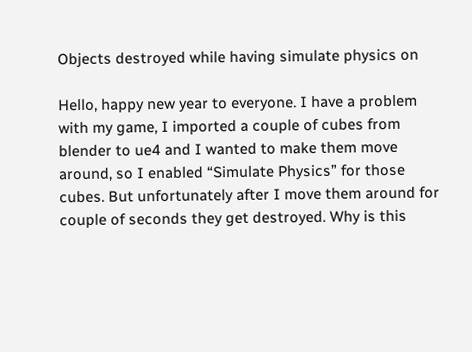Objects destroyed while having simulate physics on

Hello, happy new year to everyone. I have a problem with my game, I imported a couple of cubes from blender to ue4 and I wanted to make them move around, so I enabled “Simulate Physics” for those cubes. But unfortunately after I move them around for couple of seconds they get destroyed. Why is this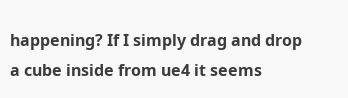happening? If I simply drag and drop a cube inside from ue4 it seems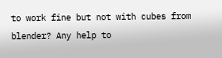to work fine but not with cubes from blender? Any help to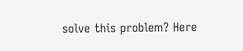solve this problem? Here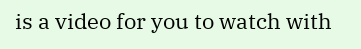is a video for you to watch with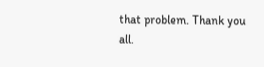that problem. Thank you all.